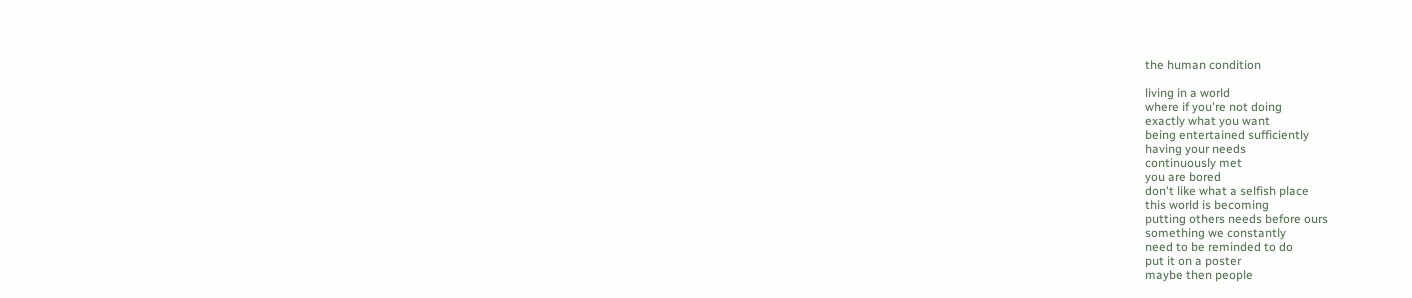the human condition

living in a world
where if you're not doing
exactly what you want
being entertained sufficiently
having your needs
continuously met
you are bored
don't like what a selfish place
this world is becoming
putting others needs before ours
something we constantly
need to be reminded to do
put it on a poster
maybe then people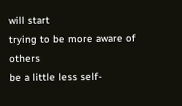will start
trying to be more aware of others
be a little less self-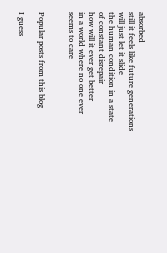absorbed
still it feels like future generations
will just let it slide
the human condition in a state
of constant disrepair
how will it ever get better
in a world where no one ever
seems to care


Popular posts from this blog

I guess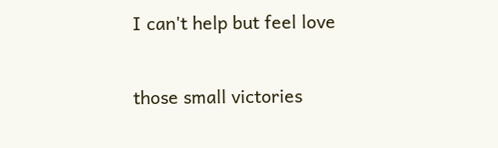I can't help but feel love

those small victories